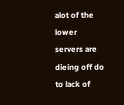alot of the lower servers are dieing off do to lack of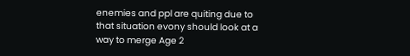enemies and ppl are quiting due to that situation evony should look at a way to merge Age 2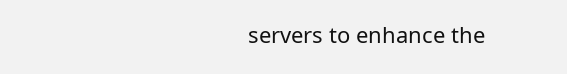servers to enhance the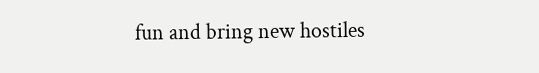fun and bring new hostiles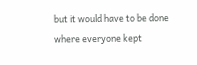but it would have to be done where everyone kept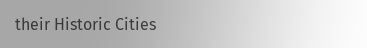their Historic Cities